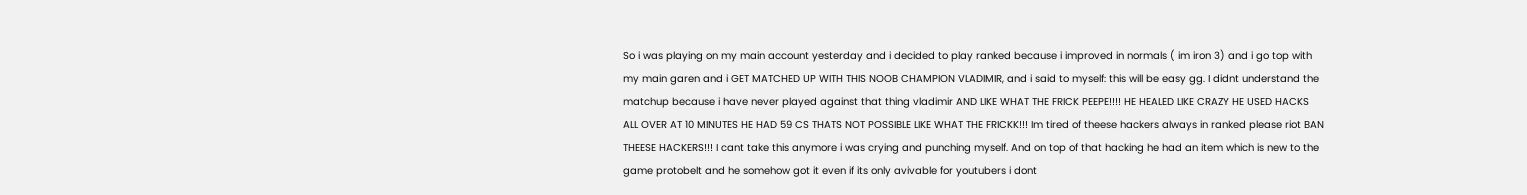So i was playing on my main account yesterday and i decided to play ranked because i improved in normals ( im iron 3) and i go top with my main garen and i GET MATCHED UP WITH THIS NOOB CHAMPION VLADIMIR, and i said to myself: this will be easy gg. I didnt understand the matchup because i have never played against that thing vladimir AND LIKE WHAT THE FRICK PEEPE!!!! HE HEALED LIKE CRAZY HE USED HACKS ALL OVER AT 10 MINUTES HE HAD 59 CS THATS NOT POSSIBLE LIKE WHAT THE FRICKK!!! Im tired of theese hackers always in ranked please riot BAN THEESE HACKERS!!! I cant take this anymore i was crying and punching myself. And on top of that hacking he had an item which is new to the game protobelt and he somehow got it even if its only avivable for youtubers i dont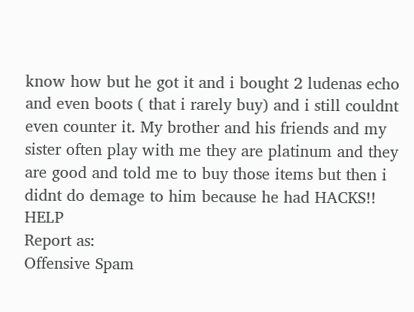know how but he got it and i bought 2 ludenas echo and even boots ( that i rarely buy) and i still couldnt even counter it. My brother and his friends and my sister often play with me they are platinum and they are good and told me to buy those items but then i didnt do demage to him because he had HACKS!! HELP
Report as:
Offensive Spam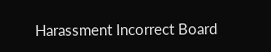Harassment Incorrect Board